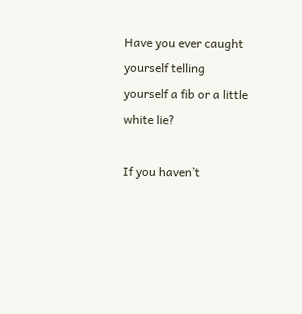Have you ever caught yourself telling yourself a fib or a little white lie?

If you haven’t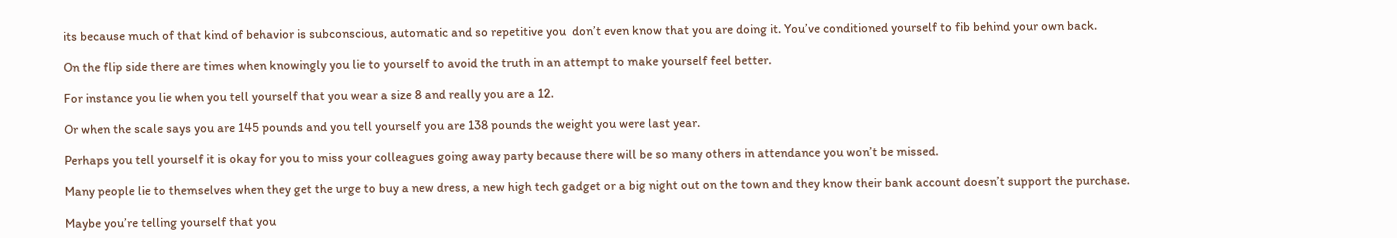its because much of that kind of behavior is subconscious, automatic and so repetitive you  don’t even know that you are doing it. You’ve conditioned yourself to fib behind your own back.

On the flip side there are times when knowingly you lie to yourself to avoid the truth in an attempt to make yourself feel better.

For instance you lie when you tell yourself that you wear a size 8 and really you are a 12.

Or when the scale says you are 145 pounds and you tell yourself you are 138 pounds the weight you were last year.

Perhaps you tell yourself it is okay for you to miss your colleagues going away party because there will be so many others in attendance you won’t be missed.

Many people lie to themselves when they get the urge to buy a new dress, a new high tech gadget or a big night out on the town and they know their bank account doesn’t support the purchase.

Maybe you’re telling yourself that you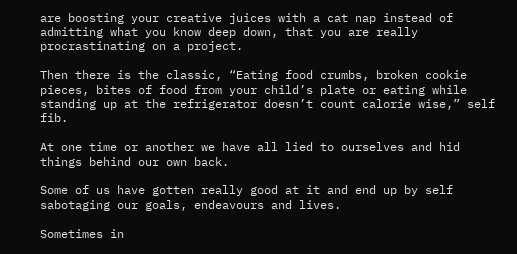are boosting your creative juices with a cat nap instead of admitting what you know deep down, that you are really procrastinating on a project.

Then there is the classic, “Eating food crumbs, broken cookie pieces, bites of food from your child’s plate or eating while standing up at the refrigerator doesn’t count calorie wise,” self fib.

At one time or another we have all lied to ourselves and hid things behind our own back.

Some of us have gotten really good at it and end up by self sabotaging our goals, endeavours and lives.

Sometimes in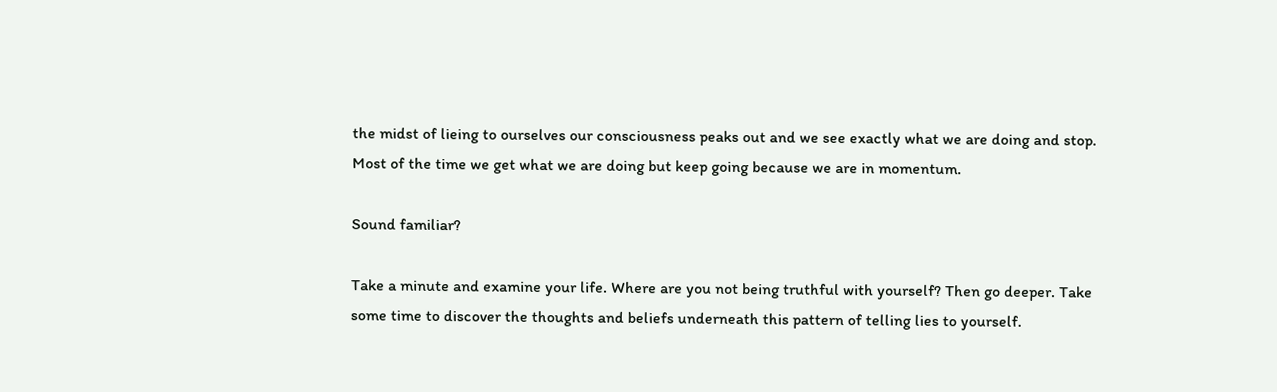the midst of lieing to ourselves our consciousness peaks out and we see exactly what we are doing and stop. Most of the time we get what we are doing but keep going because we are in momentum.

Sound familiar?

Take a minute and examine your life. Where are you not being truthful with yourself? Then go deeper. Take some time to discover the thoughts and beliefs underneath this pattern of telling lies to yourself.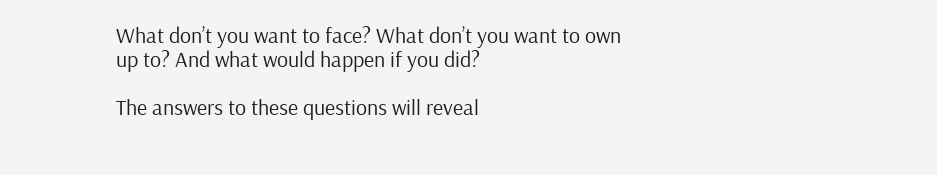What don’t you want to face? What don’t you want to own up to? And what would happen if you did?

The answers to these questions will reveal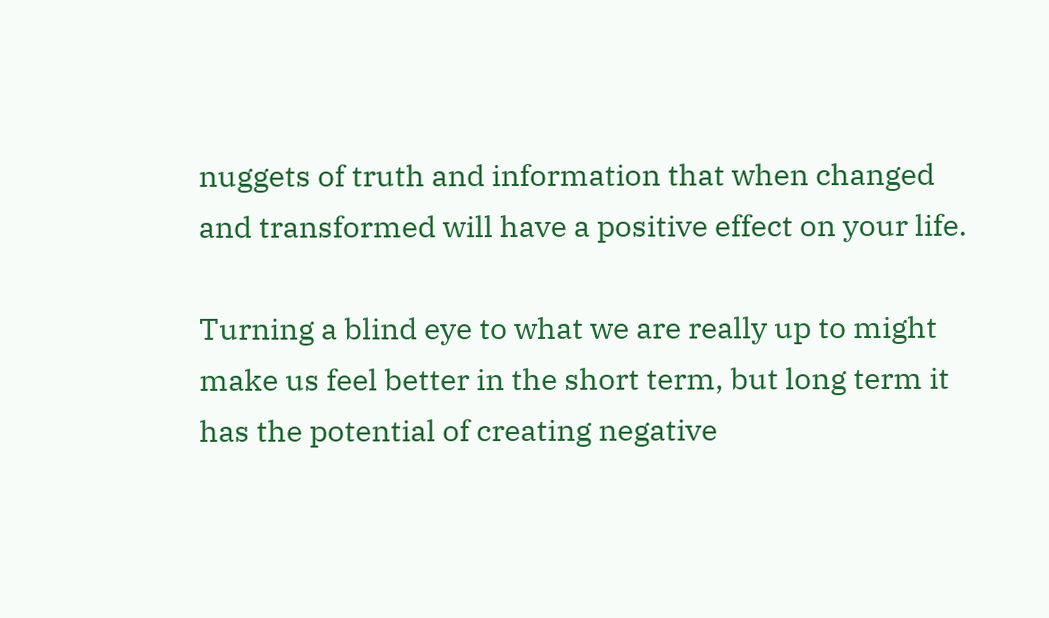nuggets of truth and information that when changed and transformed will have a positive effect on your life.

Turning a blind eye to what we are really up to might make us feel better in the short term, but long term it has the potential of creating negative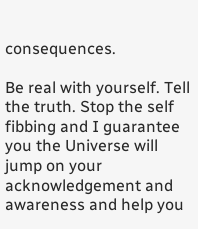consequences.

Be real with yourself. Tell the truth. Stop the self fibbing and I guarantee you the Universe will jump on your acknowledgement and awareness and help you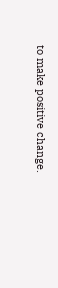to make positive change.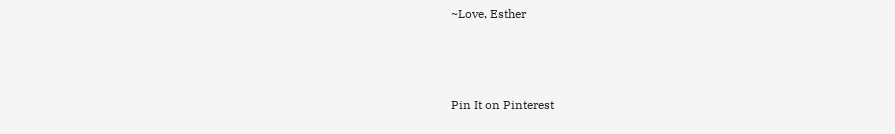~Love, Esther



Pin It on Pinterest